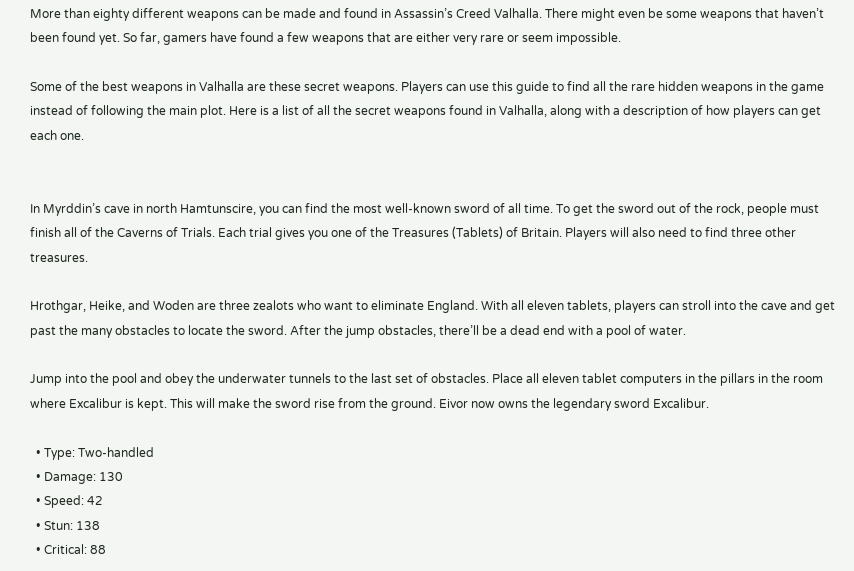More than eighty different weapons can be made and found in Assassin’s Creed Valhalla. There might even be some weapons that haven’t been found yet. So far, gamers have found a few weapons that are either very rare or seem impossible.

Some of the best weapons in Valhalla are these secret weapons. Players can use this guide to find all the rare hidden weapons in the game instead of following the main plot. Here is a list of all the secret weapons found in Valhalla, along with a description of how players can get each one.


In Myrddin’s cave in north Hamtunscire, you can find the most well-known sword of all time. To get the sword out of the rock, people must finish all of the Caverns of Trials. Each trial gives you one of the Treasures (Tablets) of Britain. Players will also need to find three other treasures.

Hrothgar, Heike, and Woden are three zealots who want to eliminate England. With all eleven tablets, players can stroll into the cave and get past the many obstacles to locate the sword. After the jump obstacles, there’ll be a dead end with a pool of water.

Jump into the pool and obey the underwater tunnels to the last set of obstacles. Place all eleven tablet computers in the pillars in the room where Excalibur is kept. This will make the sword rise from the ground. Eivor now owns the legendary sword Excalibur.

  • Type: Two-handled
  • Damage: 130
  • Speed: 42
  • Stun: 138
  • Critical: 88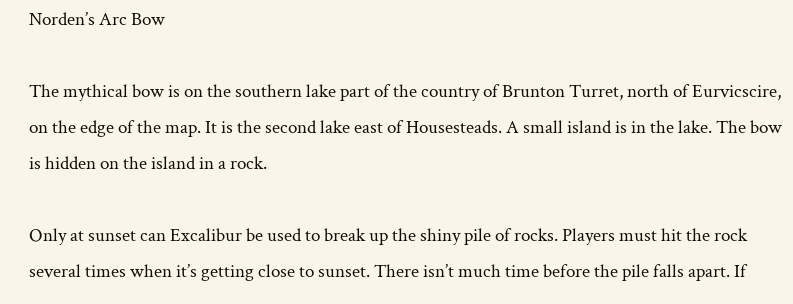Norden’s Arc Bow

The mythical bow is on the southern lake part of the country of Brunton Turret, north of Eurvicscire, on the edge of the map. It is the second lake east of Housesteads. A small island is in the lake. The bow is hidden on the island in a rock.

Only at sunset can Excalibur be used to break up the shiny pile of rocks. Players must hit the rock several times when it’s getting close to sunset. There isn’t much time before the pile falls apart. If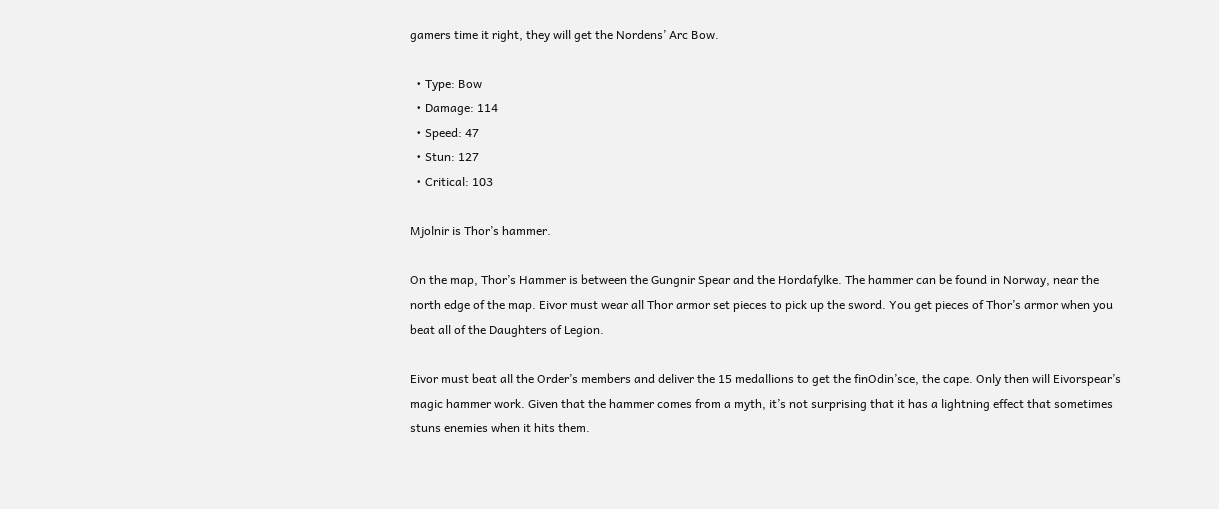gamers time it right, they will get the Nordens’ Arc Bow.

  • Type: Bow
  • Damage: 114
  • Speed: 47
  • Stun: 127
  • Critical: 103

Mjolnir is Thor’s hammer.

On the map, Thor’s Hammer is between the Gungnir Spear and the Hordafylke. The hammer can be found in Norway, near the north edge of the map. Eivor must wear all Thor armor set pieces to pick up the sword. You get pieces of Thor’s armor when you beat all of the Daughters of Legion.

Eivor must beat all the Order’s members and deliver the 15 medallions to get the finOdin’sce, the cape. Only then will Eivorspear’s magic hammer work. Given that the hammer comes from a myth, it’s not surprising that it has a lightning effect that sometimes stuns enemies when it hits them.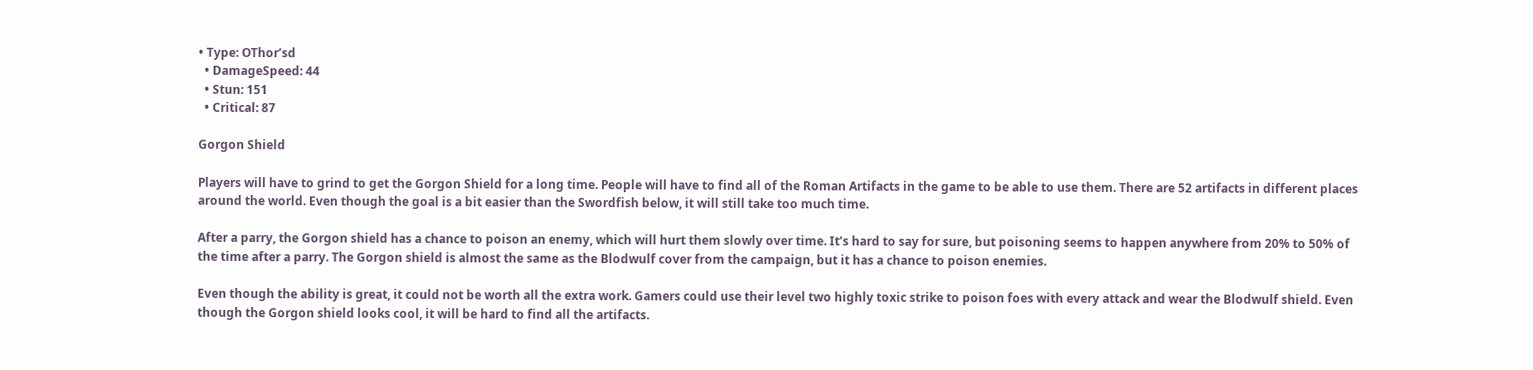• Type: OThor’sd
  • DamageSpeed: 44
  • Stun: 151
  • Critical: 87

Gorgon Shield

Players will have to grind to get the Gorgon Shield for a long time. People will have to find all of the Roman Artifacts in the game to be able to use them. There are 52 artifacts in different places around the world. Even though the goal is a bit easier than the Swordfish below, it will still take too much time.

After a parry, the Gorgon shield has a chance to poison an enemy, which will hurt them slowly over time. It’s hard to say for sure, but poisoning seems to happen anywhere from 20% to 50% of the time after a parry. The Gorgon shield is almost the same as the Blodwulf cover from the campaign, but it has a chance to poison enemies.

Even though the ability is great, it could not be worth all the extra work. Gamers could use their level two highly toxic strike to poison foes with every attack and wear the Blodwulf shield. Even though the Gorgon shield looks cool, it will be hard to find all the artifacts.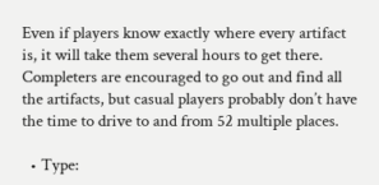Even if players know exactly where every artifact is, it will take them several hours to get there. Completers are encouraged to go out and find all the artifacts, but casual players probably don’t have the time to drive to and from 52 multiple places.

  • Type: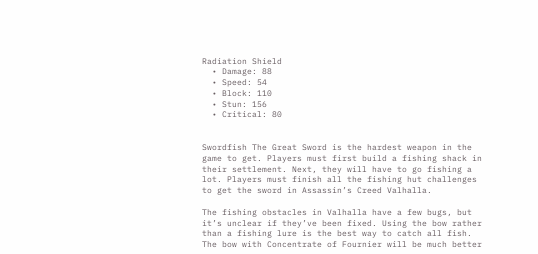Radiation Shield
  • Damage: 88
  • Speed: 54
  • Block: 110
  • Stun: 156
  • Critical: 80


Swordfish The Great Sword is the hardest weapon in the game to get. Players must first build a fishing shack in their settlement. Next, they will have to go fishing a lot. Players must finish all the fishing hut challenges to get the sword in Assassin’s Creed Valhalla.

The fishing obstacles in Valhalla have a few bugs, but it’s unclear if they’ve been fixed. Using the bow rather than a fishing lure is the best way to catch all fish. The bow with Concentrate of Fournier will be much better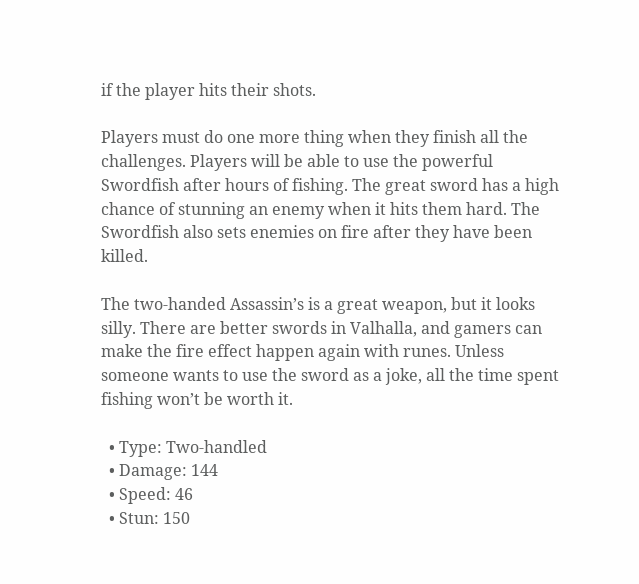if the player hits their shots.

Players must do one more thing when they finish all the challenges. Players will be able to use the powerful Swordfish after hours of fishing. The great sword has a high chance of stunning an enemy when it hits them hard. The Swordfish also sets enemies on fire after they have been killed.

The two-handed Assassin’s is a great weapon, but it looks silly. There are better swords in Valhalla, and gamers can make the fire effect happen again with runes. Unless someone wants to use the sword as a joke, all the time spent fishing won’t be worth it.

  • Type: Two-handled
  • Damage: 144
  • Speed: 46
  • Stun: 150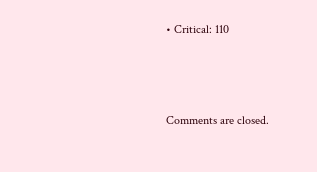• Critical: 110



Comments are closed.